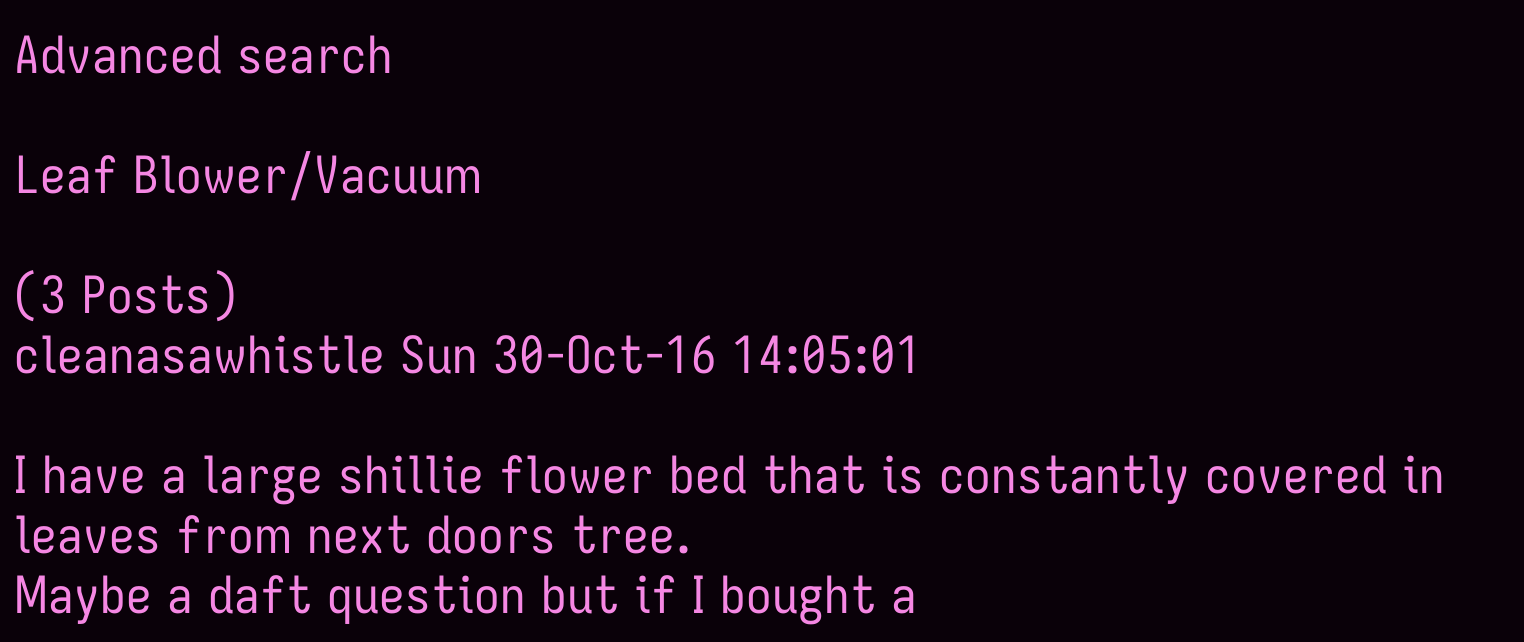Advanced search

Leaf Blower/Vacuum

(3 Posts)
cleanasawhistle Sun 30-Oct-16 14:05:01

I have a large shillie flower bed that is constantly covered in leaves from next doors tree.
Maybe a daft question but if I bought a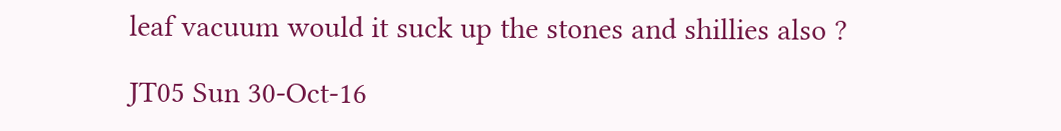leaf vacuum would it suck up the stones and shillies also ?

JT05 Sun 30-Oct-16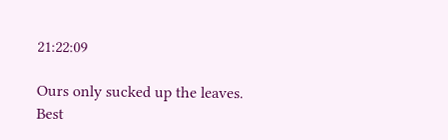21:22:09

Ours only sucked up the leaves. Best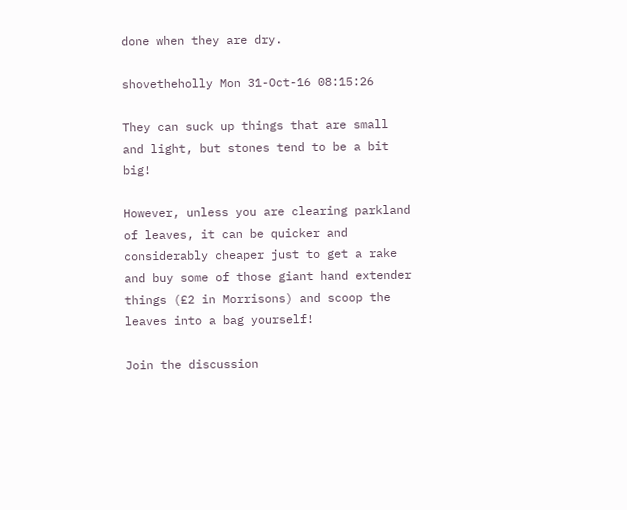done when they are dry.

shovetheholly Mon 31-Oct-16 08:15:26

They can suck up things that are small and light, but stones tend to be a bit big!

However, unless you are clearing parkland of leaves, it can be quicker and considerably cheaper just to get a rake and buy some of those giant hand extender things (£2 in Morrisons) and scoop the leaves into a bag yourself!

Join the discussion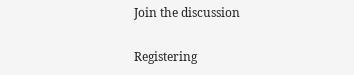Join the discussion

Registering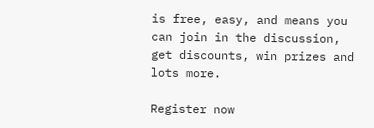is free, easy, and means you can join in the discussion, get discounts, win prizes and lots more.

Register now